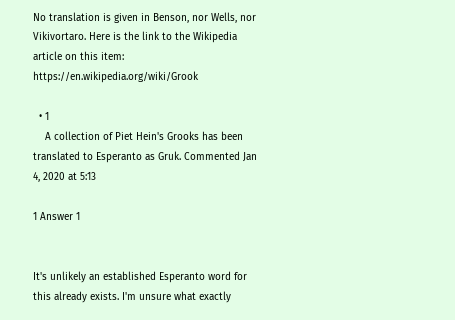No translation is given in Benson, nor Wells, nor Vikivortaro. Here is the link to the Wikipedia article on this item: https://en.wikipedia.org/wiki/Grook

  • 1
    A collection of Piet Hein's Grooks has been translated to Esperanto as Gruk. Commented Jan 4, 2020 at 5:13

1 Answer 1


It's unlikely an established Esperanto word for this already exists. I'm unsure what exactly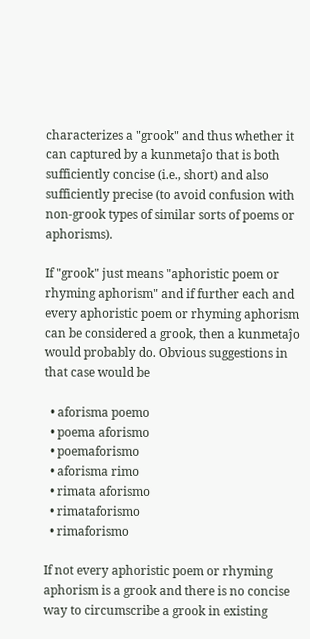characterizes a "grook" and thus whether it can captured by a kunmetaĵo that is both sufficiently concise (i.e., short) and also sufficiently precise (to avoid confusion with non-grook types of similar sorts of poems or aphorisms).

If "grook" just means "aphoristic poem or rhyming aphorism" and if further each and every aphoristic poem or rhyming aphorism can be considered a grook, then a kunmetaĵo would probably do. Obvious suggestions in that case would be

  • aforisma poemo
  • poema aforismo
  • poemaforismo
  • aforisma rimo
  • rimata aforismo
  • rimataforismo
  • rimaforismo

If not every aphoristic poem or rhyming aphorism is a grook and there is no concise way to circumscribe a grook in existing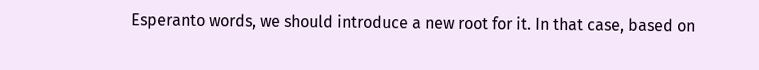Esperanto words, we should introduce a new root for it. In that case, based on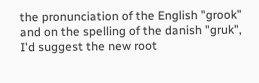the pronunciation of the English "grook" and on the spelling of the danish "gruk", I'd suggest the new root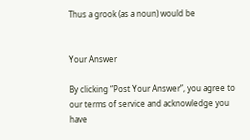Thus a grook (as a noun) would be


Your Answer

By clicking “Post Your Answer”, you agree to our terms of service and acknowledge you have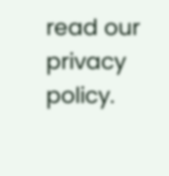read our privacy policy.